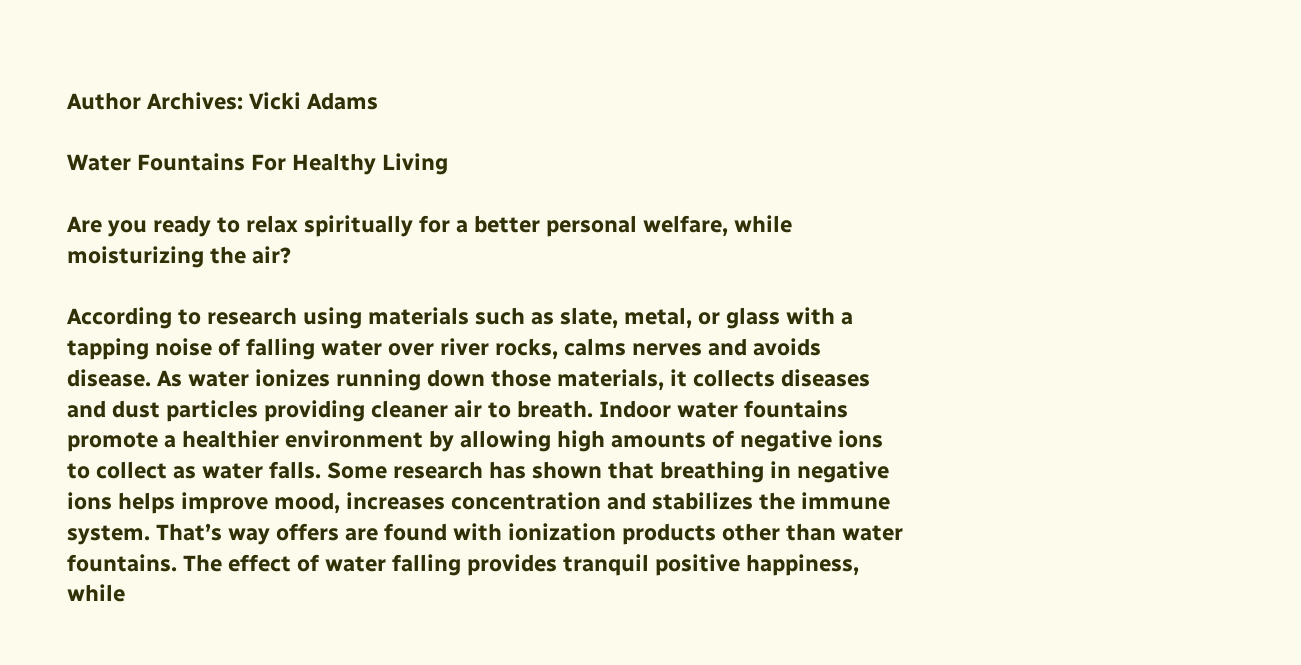Author Archives: Vicki Adams

Water Fountains For Healthy Living

Are you ready to relax spiritually for a better personal welfare, while moisturizing the air?

According to research using materials such as slate, metal, or glass with a tapping noise of falling water over river rocks, calms nerves and avoids disease. As water ionizes running down those materials, it collects diseases and dust particles providing cleaner air to breath. Indoor water fountains promote a healthier environment by allowing high amounts of negative ions to collect as water falls. Some research has shown that breathing in negative ions helps improve mood, increases concentration and stabilizes the immune system. That’s way offers are found with ionization products other than water fountains. The effect of water falling provides tranquil positive happiness, while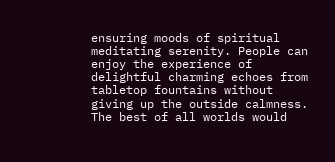ensuring moods of spiritual meditating serenity. People can enjoy the experience of delightful charming echoes from tabletop fountains without giving up the outside calmness. The best of all worlds would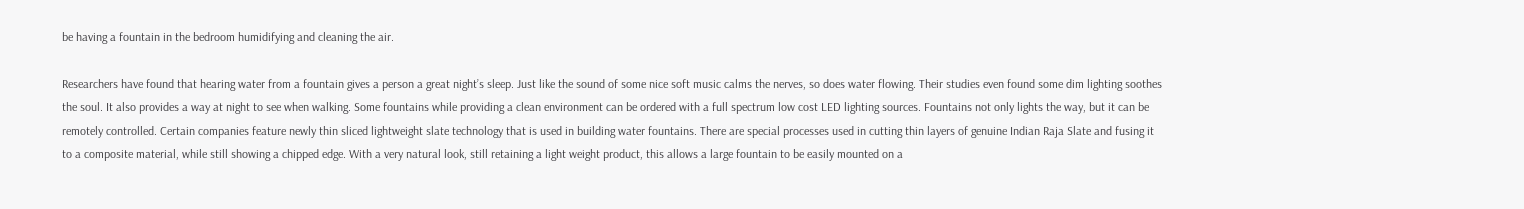be having a fountain in the bedroom humidifying and cleaning the air.

Researchers have found that hearing water from a fountain gives a person a great night’s sleep. Just like the sound of some nice soft music calms the nerves, so does water flowing. Their studies even found some dim lighting soothes the soul. It also provides a way at night to see when walking. Some fountains while providing a clean environment can be ordered with a full spectrum low cost LED lighting sources. Fountains not only lights the way, but it can be remotely controlled. Certain companies feature newly thin sliced lightweight slate technology that is used in building water fountains. There are special processes used in cutting thin layers of genuine Indian Raja Slate and fusing it to a composite material, while still showing a chipped edge. With a very natural look, still retaining a light weight product, this allows a large fountain to be easily mounted on a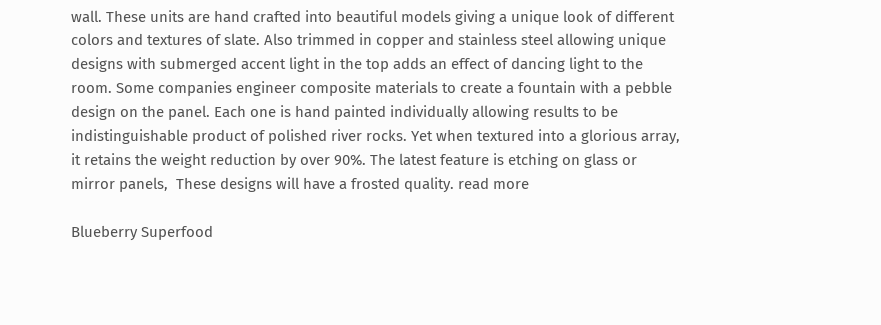wall. These units are hand crafted into beautiful models giving a unique look of different colors and textures of slate. Also trimmed in copper and stainless steel allowing unique designs with submerged accent light in the top adds an effect of dancing light to the room. Some companies engineer composite materials to create a fountain with a pebble design on the panel. Each one is hand painted individually allowing results to be indistinguishable product of polished river rocks. Yet when textured into a glorious array, it retains the weight reduction by over 90%. The latest feature is etching on glass or mirror panels,  These designs will have a frosted quality. read more

Blueberry Superfood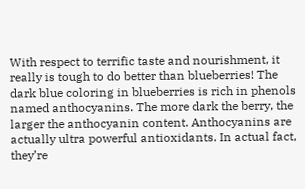With respect to terrific taste and nourishment, it really is tough to do better than blueberries! The dark blue coloring in blueberries is rich in phenols named anthocyanins. The more dark the berry, the larger the anthocyanin content. Anthocyanins are actually ultra powerful antioxidants. In actual fact, they’re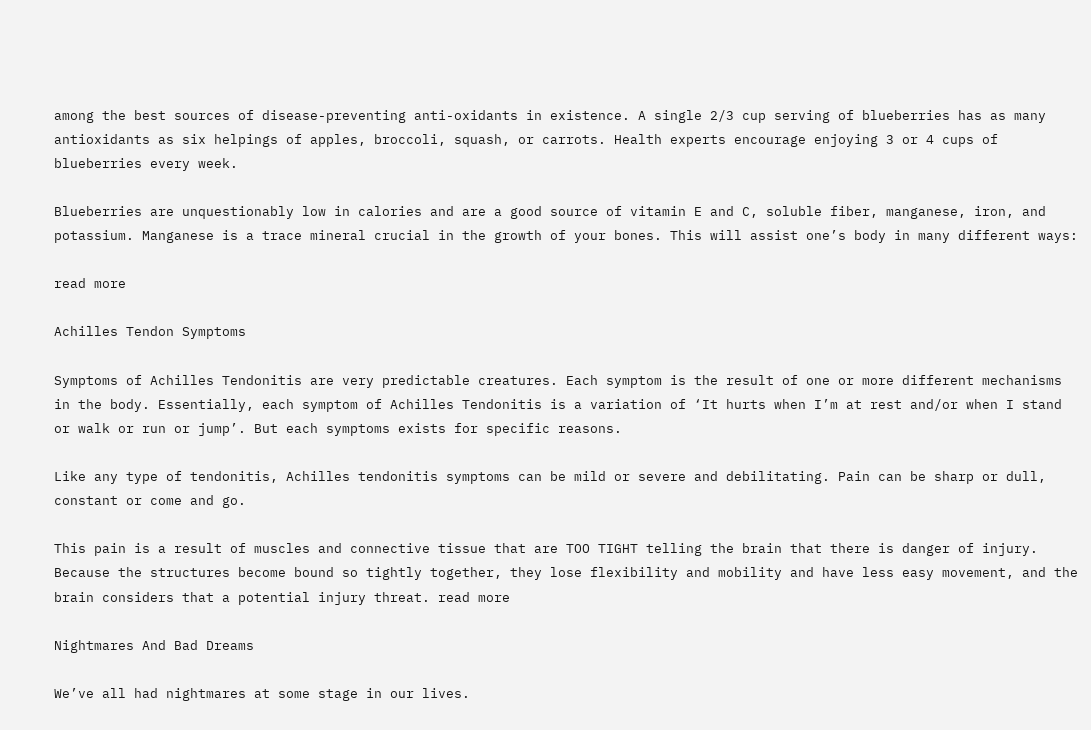among the best sources of disease-preventing anti-oxidants in existence. A single 2/3 cup serving of blueberries has as many antioxidants as six helpings of apples, broccoli, squash, or carrots. Health experts encourage enjoying 3 or 4 cups of blueberries every week.

Blueberries are unquestionably low in calories and are a good source of vitamin E and C, soluble fiber, manganese, iron, and potassium. Manganese is a trace mineral crucial in the growth of your bones. This will assist one’s body in many different ways:

read more

Achilles Tendon Symptoms

Symptoms of Achilles Tendonitis are very predictable creatures. Each symptom is the result of one or more different mechanisms in the body. Essentially, each symptom of Achilles Tendonitis is a variation of ‘It hurts when I’m at rest and/or when I stand or walk or run or jump’. But each symptoms exists for specific reasons.

Like any type of tendonitis, Achilles tendonitis symptoms can be mild or severe and debilitating. Pain can be sharp or dull, constant or come and go.

This pain is a result of muscles and connective tissue that are TOO TIGHT telling the brain that there is danger of injury. Because the structures become bound so tightly together, they lose flexibility and mobility and have less easy movement, and the brain considers that a potential injury threat. read more

Nightmares And Bad Dreams

We’ve all had nightmares at some stage in our lives.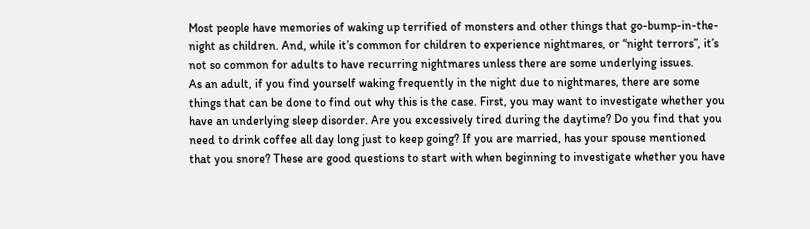Most people have memories of waking up terrified of monsters and other things that go-bump-in-the-night as children. And, while it’s common for children to experience nightmares, or “night terrors”, it’s not so common for adults to have recurring nightmares unless there are some underlying issues.
As an adult, if you find yourself waking frequently in the night due to nightmares, there are some things that can be done to find out why this is the case. First, you may want to investigate whether you have an underlying sleep disorder. Are you excessively tired during the daytime? Do you find that you need to drink coffee all day long just to keep going? If you are married, has your spouse mentioned that you snore? These are good questions to start with when beginning to investigate whether you have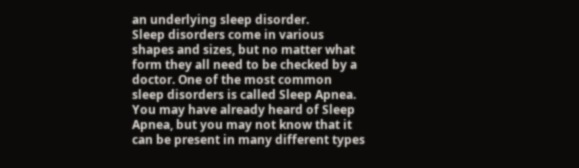an underlying sleep disorder.
Sleep disorders come in various shapes and sizes, but no matter what form they all need to be checked by a doctor. One of the most common sleep disorders is called Sleep Apnea. You may have already heard of Sleep Apnea, but you may not know that it can be present in many different types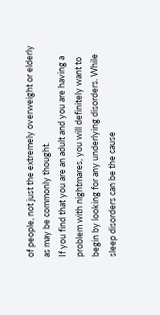of people, not just the extremely overweight or elderly as may be commonly thought.
If you find that you are an adult and you are having a problem with nightmares, you will definitely want to begin by looking for any underlying disorders. While sleep disorders can be the cause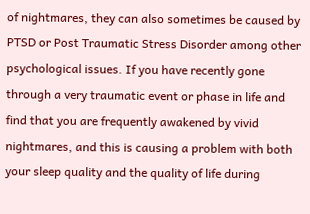of nightmares, they can also sometimes be caused by PTSD or Post Traumatic Stress Disorder among other psychological issues. If you have recently gone through a very traumatic event or phase in life and find that you are frequently awakened by vivid nightmares, and this is causing a problem with both your sleep quality and the quality of life during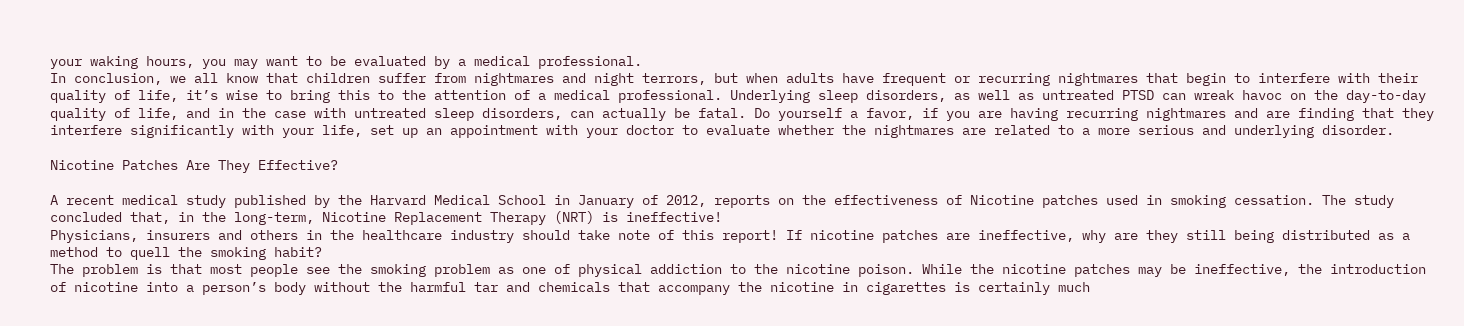your waking hours, you may want to be evaluated by a medical professional.
In conclusion, we all know that children suffer from nightmares and night terrors, but when adults have frequent or recurring nightmares that begin to interfere with their quality of life, it’s wise to bring this to the attention of a medical professional. Underlying sleep disorders, as well as untreated PTSD can wreak havoc on the day-to-day quality of life, and in the case with untreated sleep disorders, can actually be fatal. Do yourself a favor, if you are having recurring nightmares and are finding that they interfere significantly with your life, set up an appointment with your doctor to evaluate whether the nightmares are related to a more serious and underlying disorder.

Nicotine Patches Are They Effective?

A recent medical study published by the Harvard Medical School in January of 2012, reports on the effectiveness of Nicotine patches used in smoking cessation. The study concluded that, in the long-term, Nicotine Replacement Therapy (NRT) is ineffective!
Physicians, insurers and others in the healthcare industry should take note of this report! If nicotine patches are ineffective, why are they still being distributed as a method to quell the smoking habit?
The problem is that most people see the smoking problem as one of physical addiction to the nicotine poison. While the nicotine patches may be ineffective, the introduction of nicotine into a person’s body without the harmful tar and chemicals that accompany the nicotine in cigarettes is certainly much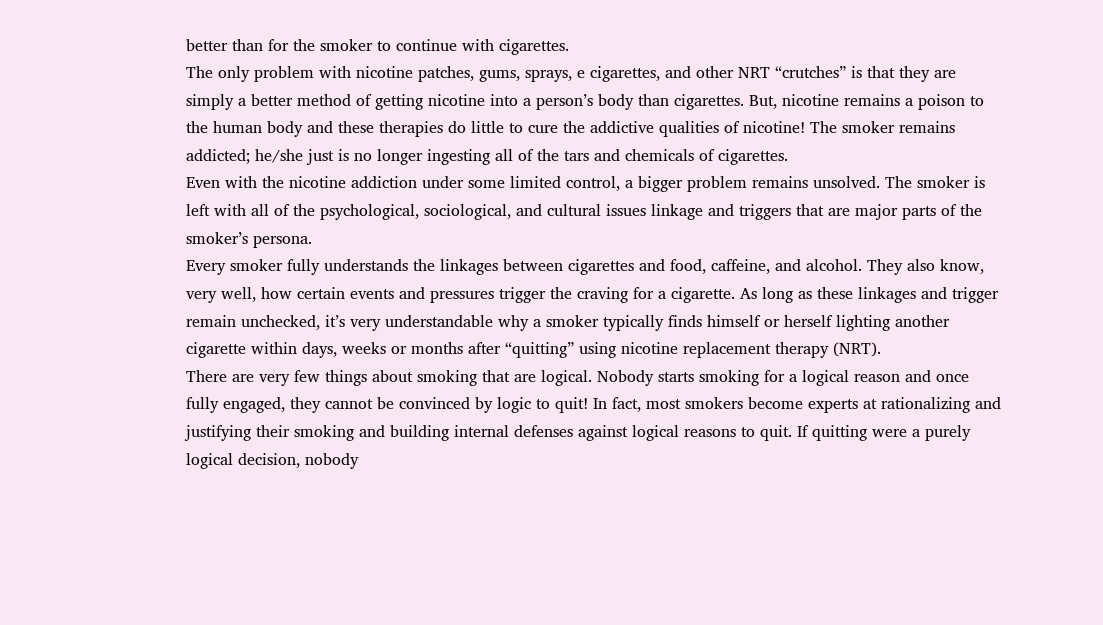better than for the smoker to continue with cigarettes.
The only problem with nicotine patches, gums, sprays, e cigarettes, and other NRT “crutches” is that they are simply a better method of getting nicotine into a person’s body than cigarettes. But, nicotine remains a poison to the human body and these therapies do little to cure the addictive qualities of nicotine! The smoker remains addicted; he/she just is no longer ingesting all of the tars and chemicals of cigarettes.
Even with the nicotine addiction under some limited control, a bigger problem remains unsolved. The smoker is left with all of the psychological, sociological, and cultural issues linkage and triggers that are major parts of the smoker’s persona.
Every smoker fully understands the linkages between cigarettes and food, caffeine, and alcohol. They also know, very well, how certain events and pressures trigger the craving for a cigarette. As long as these linkages and trigger remain unchecked, it’s very understandable why a smoker typically finds himself or herself lighting another cigarette within days, weeks or months after “quitting” using nicotine replacement therapy (NRT).
There are very few things about smoking that are logical. Nobody starts smoking for a logical reason and once fully engaged, they cannot be convinced by logic to quit! In fact, most smokers become experts at rationalizing and justifying their smoking and building internal defenses against logical reasons to quit. If quitting were a purely logical decision, nobody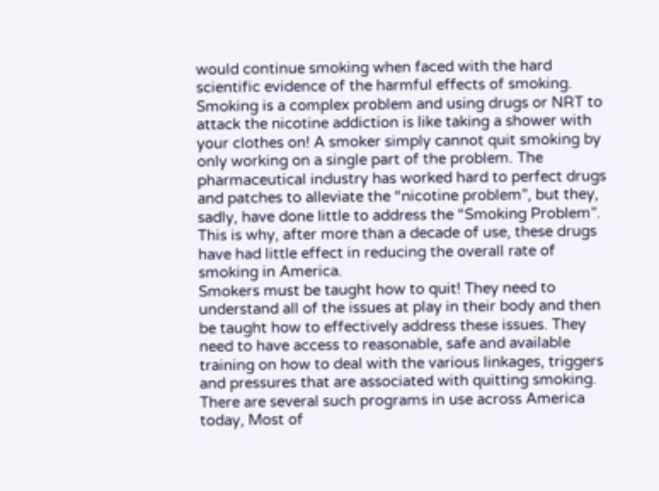would continue smoking when faced with the hard scientific evidence of the harmful effects of smoking.
Smoking is a complex problem and using drugs or NRT to attack the nicotine addiction is like taking a shower with your clothes on! A smoker simply cannot quit smoking by only working on a single part of the problem. The pharmaceutical industry has worked hard to perfect drugs and patches to alleviate the “nicotine problem”, but they, sadly, have done little to address the “Smoking Problem”. This is why, after more than a decade of use, these drugs have had little effect in reducing the overall rate of smoking in America.
Smokers must be taught how to quit! They need to understand all of the issues at play in their body and then be taught how to effectively address these issues. They need to have access to reasonable, safe and available training on how to deal with the various linkages, triggers and pressures that are associated with quitting smoking. There are several such programs in use across America today, Most of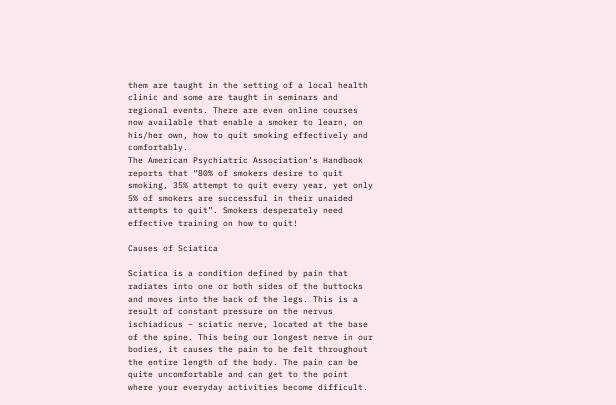them are taught in the setting of a local health clinic and some are taught in seminars and regional events. There are even online courses now available that enable a smoker to learn, on his/her own, how to quit smoking effectively and comfortably.
The American Psychiatric Association’s Handbook reports that “80% of smokers desire to quit smoking, 35% attempt to quit every year, yet only 5% of smokers are successful in their unaided attempts to quit”. Smokers desperately need effective training on how to quit!

Causes of Sciatica

Sciatica is a condition defined by pain that radiates into one or both sides of the buttocks and moves into the back of the legs. This is a result of constant pressure on the nervus ischiadicus – sciatic nerve, located at the base of the spine. This being our longest nerve in our bodies, it causes the pain to be felt throughout the entire length of the body. The pain can be quite uncomfortable and can get to the point where your everyday activities become difficult.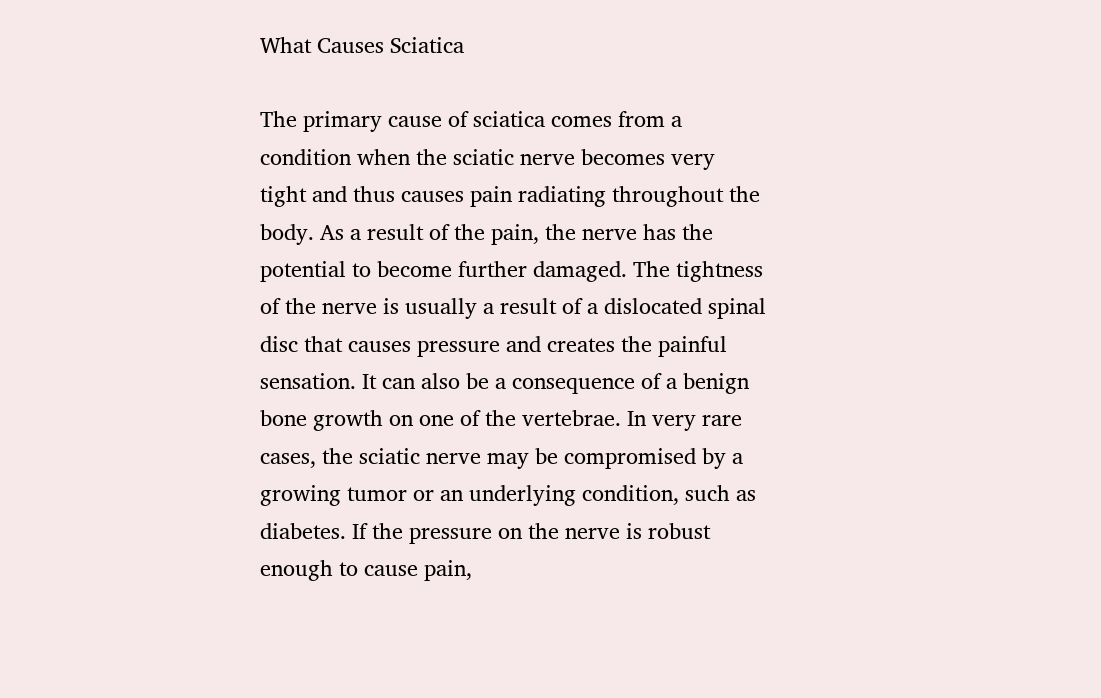What Causes Sciatica

The primary cause of sciatica comes from a condition when the sciatic nerve becomes very tight and thus causes pain radiating throughout the body. As a result of the pain, the nerve has the potential to become further damaged. The tightness of the nerve is usually a result of a dislocated spinal disc that causes pressure and creates the painful sensation. It can also be a consequence of a benign bone growth on one of the vertebrae. In very rare cases, the sciatic nerve may be compromised by a growing tumor or an underlying condition, such as diabetes. If the pressure on the nerve is robust enough to cause pain,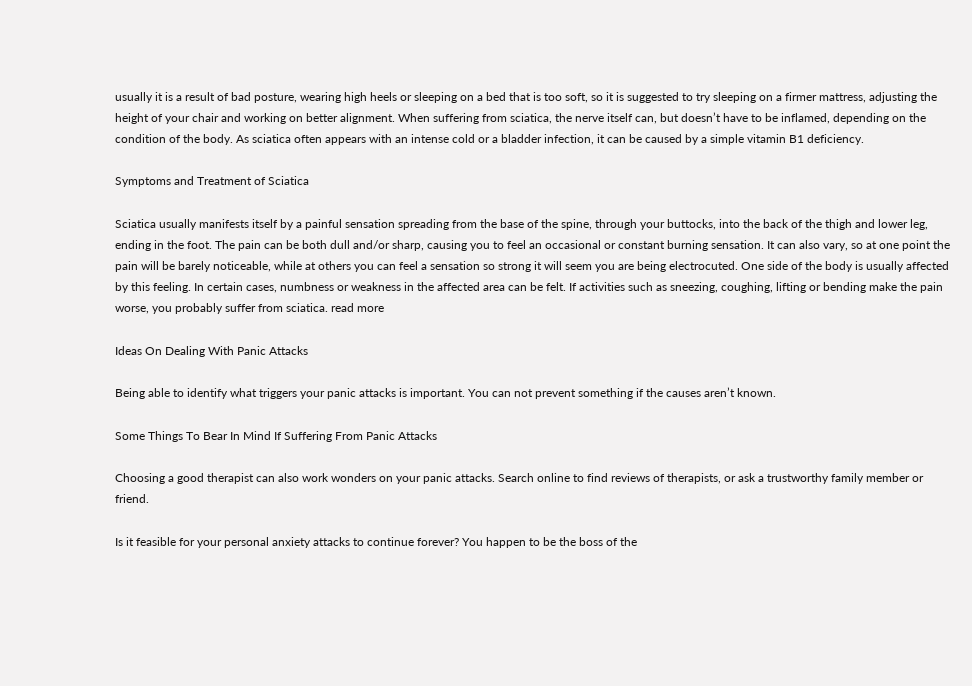usually it is a result of bad posture, wearing high heels or sleeping on a bed that is too soft, so it is suggested to try sleeping on a firmer mattress, adjusting the height of your chair and working on better alignment. When suffering from sciatica, the nerve itself can, but doesn’t have to be inflamed, depending on the condition of the body. As sciatica often appears with an intense cold or a bladder infection, it can be caused by a simple vitamin B1 deficiency.

Symptoms and Treatment of Sciatica

Sciatica usually manifests itself by a painful sensation spreading from the base of the spine, through your buttocks, into the back of the thigh and lower leg, ending in the foot. The pain can be both dull and/or sharp, causing you to feel an occasional or constant burning sensation. It can also vary, so at one point the pain will be barely noticeable, while at others you can feel a sensation so strong it will seem you are being electrocuted. One side of the body is usually affected by this feeling. In certain cases, numbness or weakness in the affected area can be felt. If activities such as sneezing, coughing, lifting or bending make the pain worse, you probably suffer from sciatica. read more

Ideas On Dealing With Panic Attacks

Being able to identify what triggers your panic attacks is important. You can not prevent something if the causes aren’t known.

Some Things To Bear In Mind If Suffering From Panic Attacks

Choosing a good therapist can also work wonders on your panic attacks. Search online to find reviews of therapists, or ask a trustworthy family member or friend.

Is it feasible for your personal anxiety attacks to continue forever? You happen to be the boss of the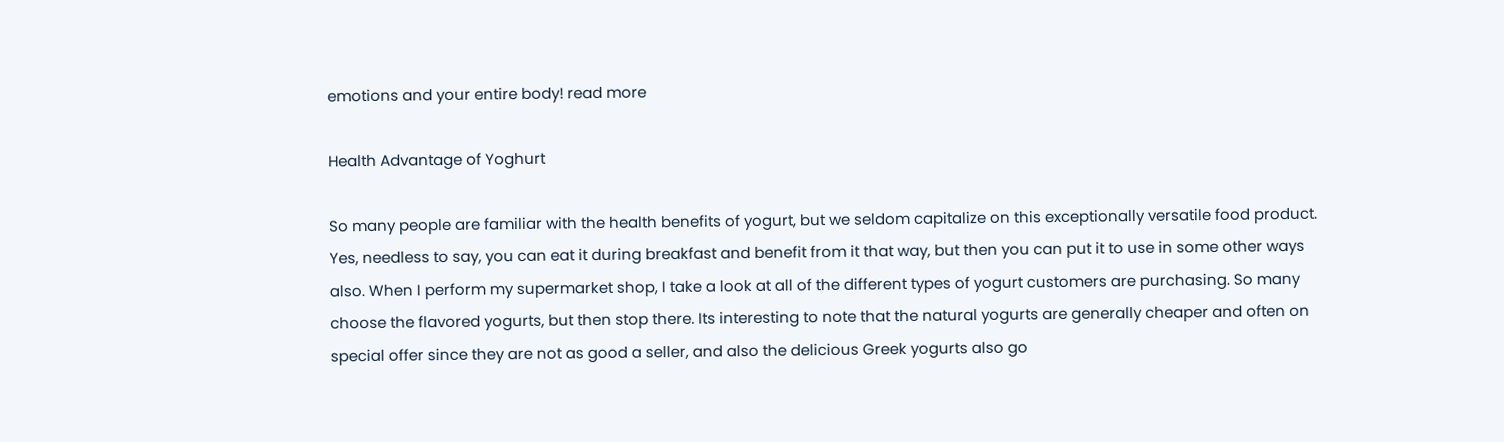emotions and your entire body! read more

Health Advantage of Yoghurt

So many people are familiar with the health benefits of yogurt, but we seldom capitalize on this exceptionally versatile food product. Yes, needless to say, you can eat it during breakfast and benefit from it that way, but then you can put it to use in some other ways also. When I perform my supermarket shop, I take a look at all of the different types of yogurt customers are purchasing. So many choose the flavored yogurts, but then stop there. Its interesting to note that the natural yogurts are generally cheaper and often on special offer since they are not as good a seller, and also the delicious Greek yogurts also go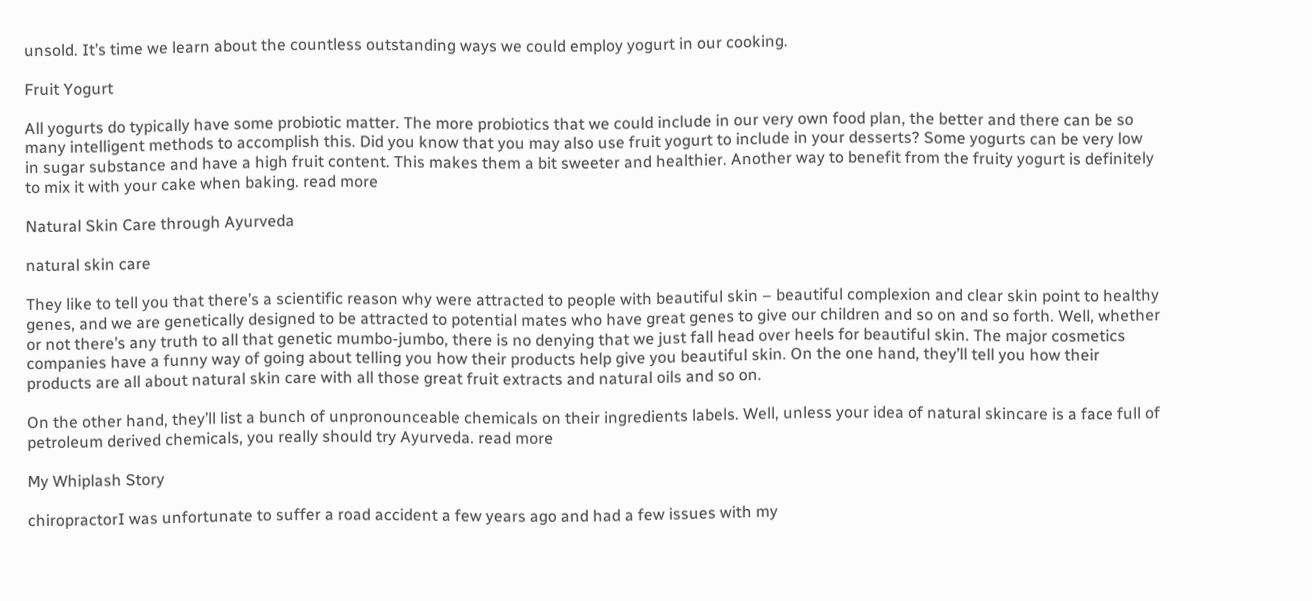unsold. It’s time we learn about the countless outstanding ways we could employ yogurt in our cooking.

Fruit Yogurt

All yogurts do typically have some probiotic matter. The more probiotics that we could include in our very own food plan, the better and there can be so many intelligent methods to accomplish this. Did you know that you may also use fruit yogurt to include in your desserts? Some yogurts can be very low in sugar substance and have a high fruit content. This makes them a bit sweeter and healthier. Another way to benefit from the fruity yogurt is definitely to mix it with your cake when baking. read more

Natural Skin Care through Ayurveda

natural skin care

They like to tell you that there’s a scientific reason why were attracted to people with beautiful skin – beautiful complexion and clear skin point to healthy genes, and we are genetically designed to be attracted to potential mates who have great genes to give our children and so on and so forth. Well, whether or not there’s any truth to all that genetic mumbo-jumbo, there is no denying that we just fall head over heels for beautiful skin. The major cosmetics companies have a funny way of going about telling you how their products help give you beautiful skin. On the one hand, they’ll tell you how their products are all about natural skin care with all those great fruit extracts and natural oils and so on.

On the other hand, they’ll list a bunch of unpronounceable chemicals on their ingredients labels. Well, unless your idea of natural skincare is a face full of petroleum derived chemicals, you really should try Ayurveda. read more

My Whiplash Story

chiropractorI was unfortunate to suffer a road accident a few years ago and had a few issues with my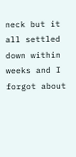neck but it all settled down within weeks and I forgot about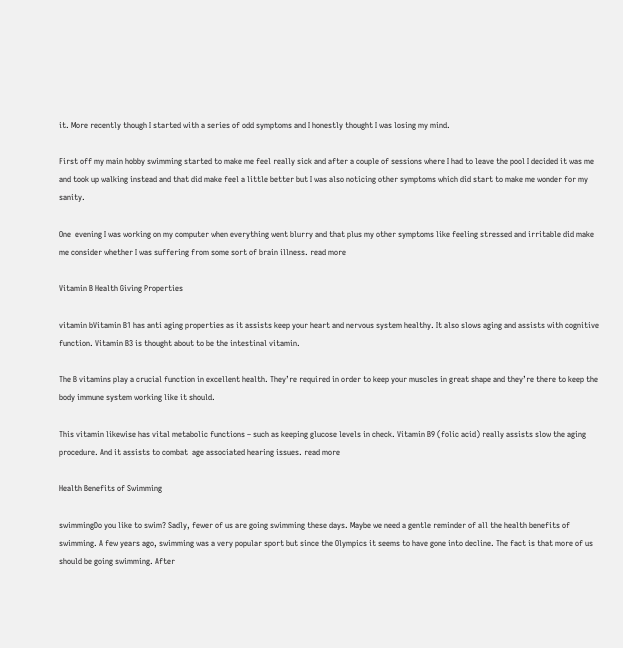it. More recently though I started with a series of odd symptoms and I honestly thought I was losing my mind.

First off my main hobby swimming started to make me feel really sick and after a couple of sessions where I had to leave the pool I decided it was me and took up walking instead and that did make feel a little better but I was also noticing other symptoms which did start to make me wonder for my sanity.

One  evening I was working on my computer when everything went blurry and that plus my other symptoms like feeling stressed and irritable did make me consider whether I was suffering from some sort of brain illness. read more

Vitamin B Health Giving Properties

vitamin bVitamin B1 has anti aging properties as it assists keep your heart and nervous system healthy. It also slows aging and assists with cognitive function. Vitamin B3 is thought about to be the intestinal vitamin.

The B vitamins play a crucial function in excellent health. They’re required in order to keep your muscles in great shape and they’re there to keep the body immune system working like it should.

This vitamin likewise has vital metabolic functions – such as keeping glucose levels in check. Vitamin B9 (folic acid) really assists slow the aging procedure. And it assists to combat  age associated hearing issues. read more

Health Benefits of Swimming

swimmingDo you like to swim? Sadly, fewer of us are going swimming these days. Maybe we need a gentle reminder of all the health benefits of swimming. A few years ago, swimming was a very popular sport but since the Olympics it seems to have gone into decline. The fact is that more of us should be going swimming. After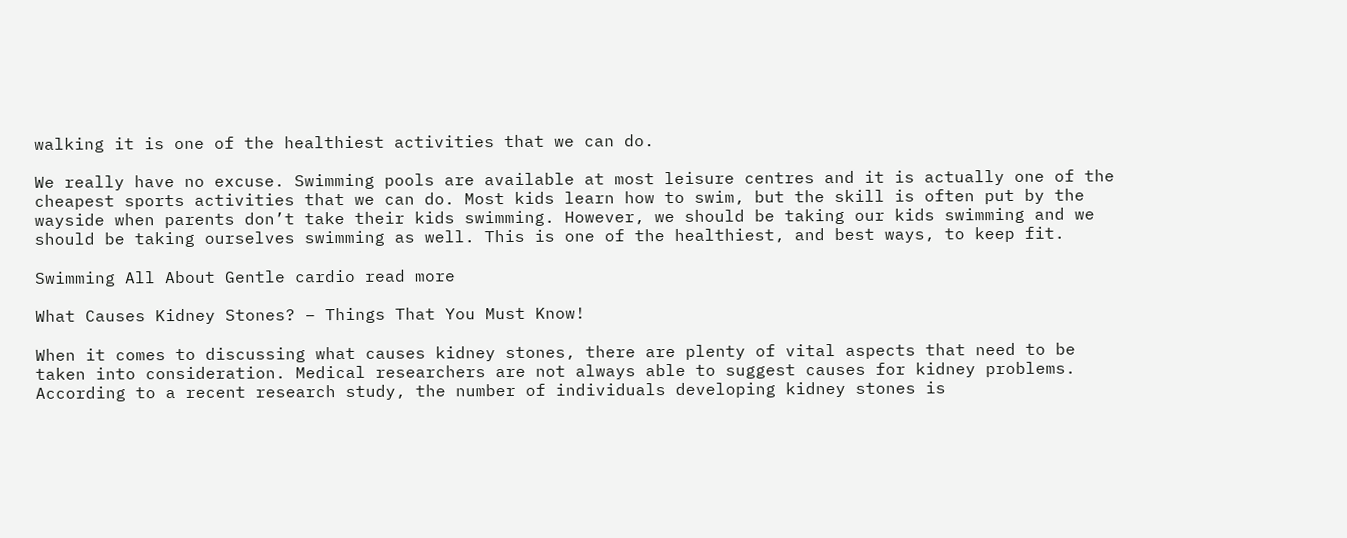walking it is one of the healthiest activities that we can do.

We really have no excuse. Swimming pools are available at most leisure centres and it is actually one of the cheapest sports activities that we can do. Most kids learn how to swim, but the skill is often put by the wayside when parents don’t take their kids swimming. However, we should be taking our kids swimming and we should be taking ourselves swimming as well. This is one of the healthiest, and best ways, to keep fit.

Swimming All About Gentle cardio read more

What Causes Kidney Stones? – Things That You Must Know!

When it comes to discussing what causes kidney stones, there are plenty of vital aspects that need to be taken into consideration. Medical researchers are not always able to suggest causes for kidney problems. According to a recent research study, the number of individuals developing kidney stones is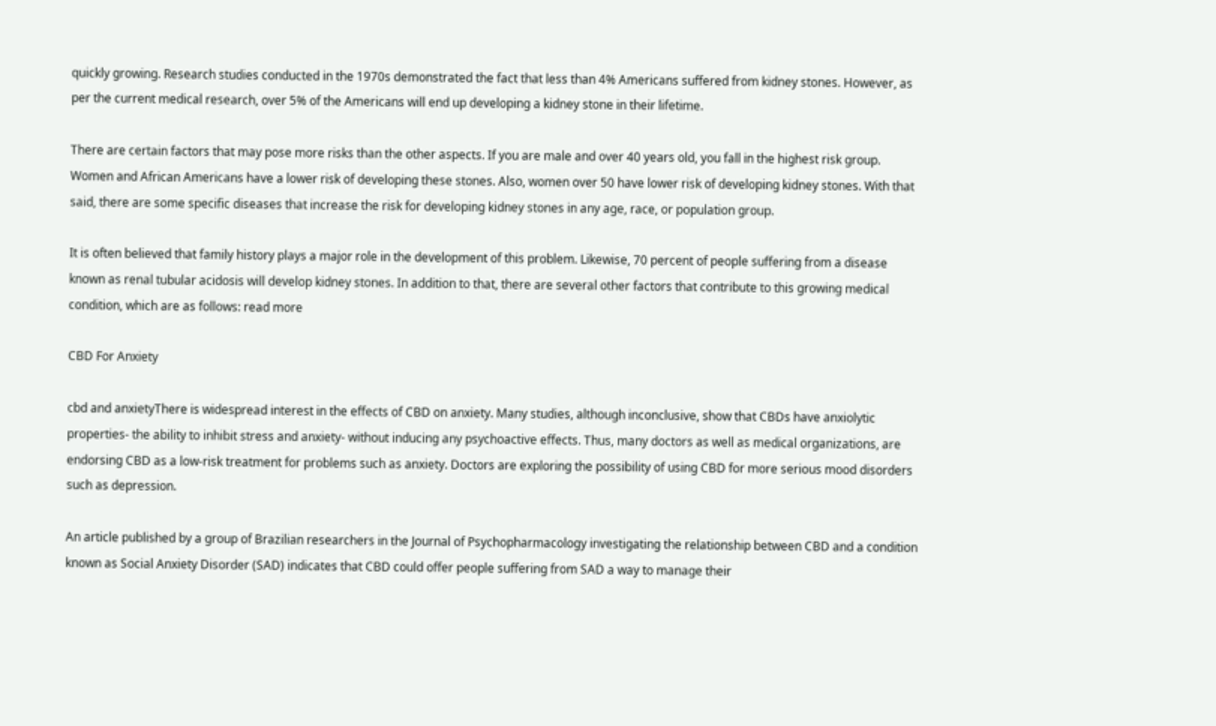quickly growing. Research studies conducted in the 1970s demonstrated the fact that less than 4% Americans suffered from kidney stones. However, as per the current medical research, over 5% of the Americans will end up developing a kidney stone in their lifetime.

There are certain factors that may pose more risks than the other aspects. If you are male and over 40 years old, you fall in the highest risk group. Women and African Americans have a lower risk of developing these stones. Also, women over 50 have lower risk of developing kidney stones. With that said, there are some specific diseases that increase the risk for developing kidney stones in any age, race, or population group.

It is often believed that family history plays a major role in the development of this problem. Likewise, 70 percent of people suffering from a disease known as renal tubular acidosis will develop kidney stones. In addition to that, there are several other factors that contribute to this growing medical condition, which are as follows: read more

CBD For Anxiety

cbd and anxietyThere is widespread interest in the effects of CBD on anxiety. Many studies, although inconclusive, show that CBDs have anxiolytic properties- the ability to inhibit stress and anxiety- without inducing any psychoactive effects. Thus, many doctors as well as medical organizations, are endorsing CBD as a low-risk treatment for problems such as anxiety. Doctors are exploring the possibility of using CBD for more serious mood disorders such as depression.

An article published by a group of Brazilian researchers in the Journal of Psychopharmacology investigating the relationship between CBD and a condition known as Social Anxiety Disorder (SAD) indicates that CBD could offer people suffering from SAD a way to manage their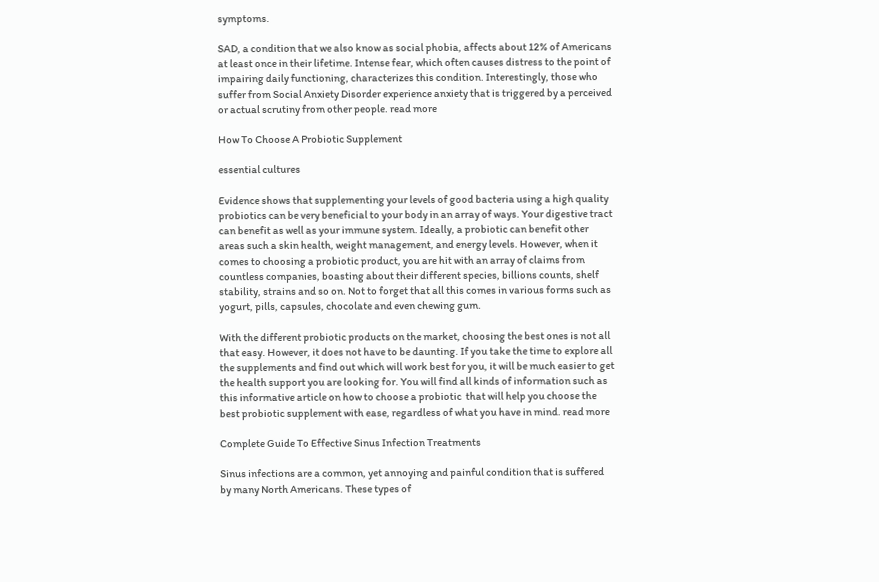symptoms.

SAD, a condition that we also know as social phobia, affects about 12% of Americans at least once in their lifetime. Intense fear, which often causes distress to the point of impairing daily functioning, characterizes this condition. Interestingly, those who suffer from Social Anxiety Disorder experience anxiety that is triggered by a perceived or actual scrutiny from other people. read more

How To Choose A Probiotic Supplement

essential cultures

Evidence shows that supplementing your levels of good bacteria using a high quality probiotics can be very beneficial to your body in an array of ways. Your digestive tract can benefit as well as your immune system. Ideally, a probiotic can benefit other areas such a skin health, weight management, and energy levels. However, when it comes to choosing a probiotic product, you are hit with an array of claims from countless companies, boasting about their different species, billions counts, shelf stability, strains and so on. Not to forget that all this comes in various forms such as yogurt, pills, capsules, chocolate and even chewing gum.

With the different probiotic products on the market, choosing the best ones is not all that easy. However, it does not have to be daunting. If you take the time to explore all the supplements and find out which will work best for you, it will be much easier to get the health support you are looking for. You will find all kinds of information such as this informative article on how to choose a probiotic  that will help you choose the best probiotic supplement with ease, regardless of what you have in mind. read more

Complete Guide To Effective Sinus Infection Treatments

Sinus infections are a common, yet annoying and painful condition that is suffered by many North Americans. These types of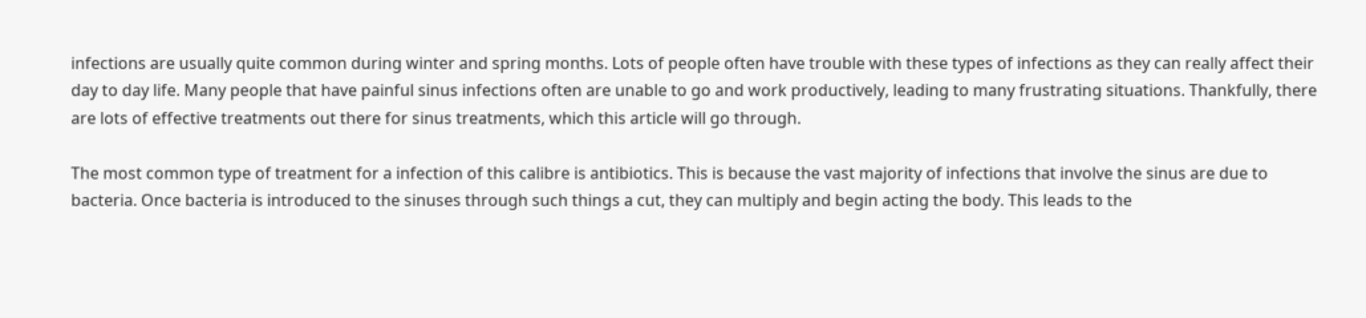infections are usually quite common during winter and spring months. Lots of people often have trouble with these types of infections as they can really affect their day to day life. Many people that have painful sinus infections often are unable to go and work productively, leading to many frustrating situations. Thankfully, there are lots of effective treatments out there for sinus treatments, which this article will go through.

The most common type of treatment for a infection of this calibre is antibiotics. This is because the vast majority of infections that involve the sinus are due to bacteria. Once bacteria is introduced to the sinuses through such things a cut, they can multiply and begin acting the body. This leads to the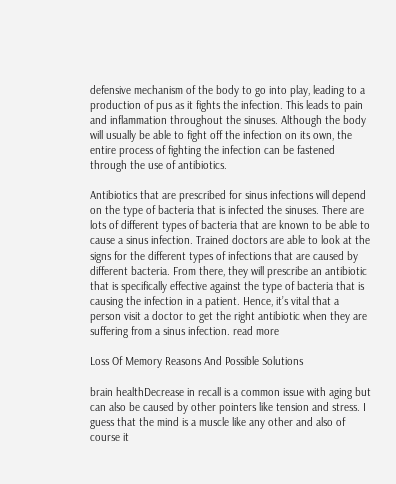defensive mechanism of the body to go into play, leading to a production of pus as it fights the infection. This leads to pain and inflammation throughout the sinuses. Although the body will usually be able to fight off the infection on its own, the entire process of fighting the infection can be fastened through the use of antibiotics.

Antibiotics that are prescribed for sinus infections will depend on the type of bacteria that is infected the sinuses. There are lots of different types of bacteria that are known to be able to cause a sinus infection. Trained doctors are able to look at the signs for the different types of infections that are caused by different bacteria. From there, they will prescribe an antibiotic that is specifically effective against the type of bacteria that is causing the infection in a patient. Hence, it’s vital that a person visit a doctor to get the right antibiotic when they are suffering from a sinus infection. read more

Loss Of Memory Reasons And Possible Solutions

brain healthDecrease in recall is a common issue with aging but can also be caused by other pointers like tension and stress. I guess that the mind is a muscle like any other and also of course it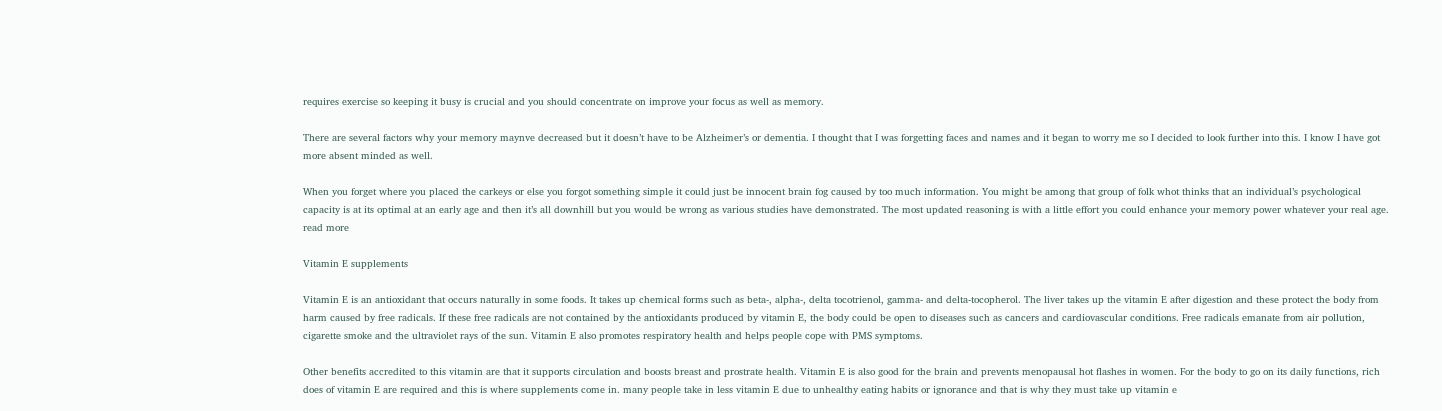requires exercise so keeping it busy is crucial and you should concentrate on improve your focus as well as memory.

There are several factors why your memory maynve decreased but it doesn’t have to be Alzheimer’s or dementia. I thought that I was forgetting faces and names and it began to worry me so I decided to look further into this. I know I have got more absent minded as well.

When you forget where you placed the carkeys or else you forgot something simple it could just be innocent brain fog caused by too much information. You might be among that group of folk whot thinks that an individual’s psychological capacity is at its optimal at an early age and then it’s all downhill but you would be wrong as various studies have demonstrated. The most updated reasoning is with a little effort you could enhance your memory power whatever your real age. read more

Vitamin E supplements

Vitamin E is an antioxidant that occurs naturally in some foods. It takes up chemical forms such as beta-, alpha-, delta tocotrienol, gamma- and delta-tocopherol. The liver takes up the vitamin E after digestion and these protect the body from harm caused by free radicals. If these free radicals are not contained by the antioxidants produced by vitamin E, the body could be open to diseases such as cancers and cardiovascular conditions. Free radicals emanate from air pollution, cigarette smoke and the ultraviolet rays of the sun. Vitamin E also promotes respiratory health and helps people cope with PMS symptoms.

Other benefits accredited to this vitamin are that it supports circulation and boosts breast and prostrate health. Vitamin E is also good for the brain and prevents menopausal hot flashes in women. For the body to go on its daily functions, rich does of vitamin E are required and this is where supplements come in. many people take in less vitamin E due to unhealthy eating habits or ignorance and that is why they must take up vitamin e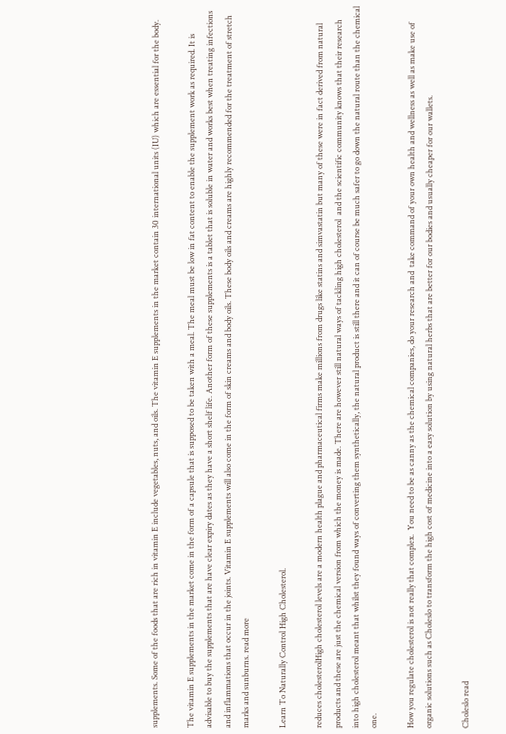supplements. Some of the foods that are rich in vitamin E include vegetables, nuts, and oils. The vitamin E supplements in the market contain 30 international units (IU) which are essential for the body.

The vitamin E supplements in the market come in the form of a capsule that is supposed to be taken with a meal. The meal must be low in fat content to enable the supplement work as required. It is advisable to buy the supplements that are have clear expiry dates as they have a short shelf life. Another form of these supplements is a tablet that is soluble in water and works best when treating infections and inflammations that occur in the joints. Vitamin E supplements will also come in the form of skin creams and body oils. These body oils and creams are highly recommended for the treatment of stretch marks and sunburns. read more

Learn To Naturally Control High Cholesterol.

reduces cholesterolHigh cholesterol levels are a modern health plague and pharmaceutical firms make millions from drugs like statins and simvastatin but many of these were in fact derived from natural products and these are just the chemical version from which the money is made. There are however still natural ways of tackling high cholesterol  and the scientific community knows that their research into high cholesterol meant that whilst they found ways of converting them synthetically, the natural product is still there and it can of course be much safer to go down the natural route than the chemical one.

How you regulate cholesterol is not really that complex.  You need to be as canny as the chemical companies, do your research and  take command of your own health and wellness as well as make use of organic solutions such as Choleslo to transform the high cost of medicine into a easy solution by using natural herbs that are better for our bodies and usually cheaper for our wallets.

Choleslo read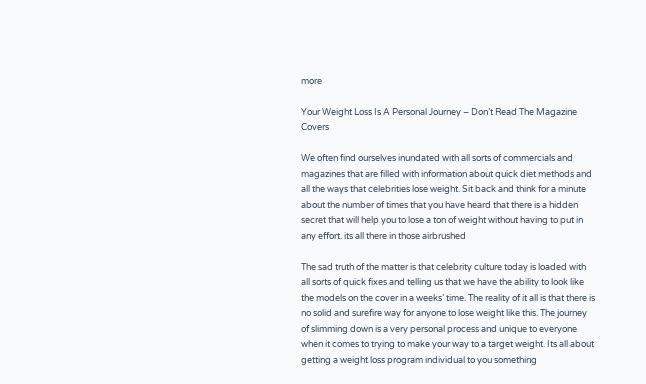more

Your Weight Loss Is A Personal Journey – Don’t Read The Magazine Covers

We often find ourselves inundated with all sorts of commercials and magazines that are filled with information about quick diet methods and all the ways that celebrities lose weight. Sit back and think for a minute about the number of times that you have heard that there is a hidden secret that will help you to lose a ton of weight without having to put in any effort. its all there in those airbrushed

The sad truth of the matter is that celebrity culture today is loaded with all sorts of quick fixes and telling us that we have the ability to look like the models on the cover in a weeks’ time. The reality of it all is that there is no solid and surefire way for anyone to lose weight like this. The journey of slimming down is a very personal process and unique to everyone when it comes to trying to make your way to a target weight. Its all about getting a weight loss program individual to you something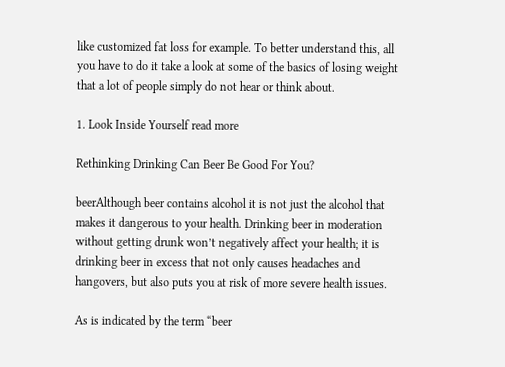like customized fat loss for example. To better understand this, all you have to do it take a look at some of the basics of losing weight that a lot of people simply do not hear or think about.

1. Look Inside Yourself read more

Rethinking Drinking Can Beer Be Good For You?

beerAlthough beer contains alcohol it is not just the alcohol that makes it dangerous to your health. Drinking beer in moderation without getting drunk won’t negatively affect your health; it is drinking beer in excess that not only causes headaches and hangovers, but also puts you at risk of more severe health issues.

As is indicated by the term “beer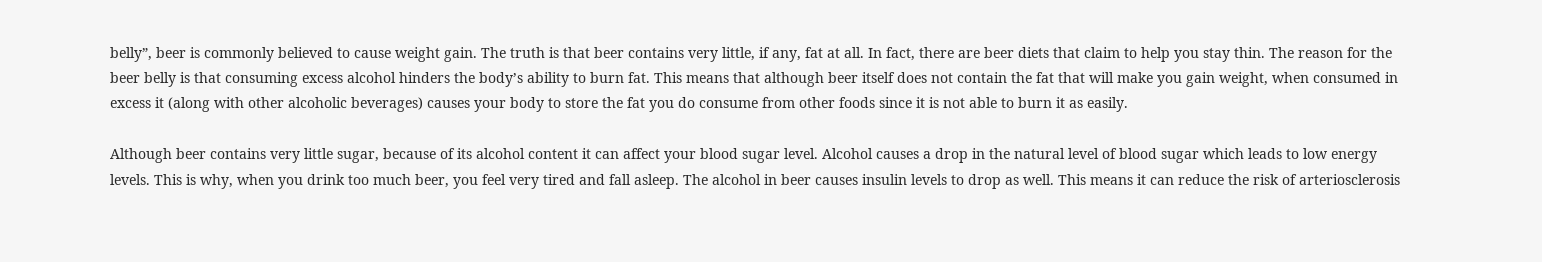belly”, beer is commonly believed to cause weight gain. The truth is that beer contains very little, if any, fat at all. In fact, there are beer diets that claim to help you stay thin. The reason for the beer belly is that consuming excess alcohol hinders the body’s ability to burn fat. This means that although beer itself does not contain the fat that will make you gain weight, when consumed in excess it (along with other alcoholic beverages) causes your body to store the fat you do consume from other foods since it is not able to burn it as easily.

Although beer contains very little sugar, because of its alcohol content it can affect your blood sugar level. Alcohol causes a drop in the natural level of blood sugar which leads to low energy levels. This is why, when you drink too much beer, you feel very tired and fall asleep. The alcohol in beer causes insulin levels to drop as well. This means it can reduce the risk of arteriosclerosis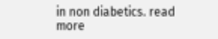in non diabetics. read more